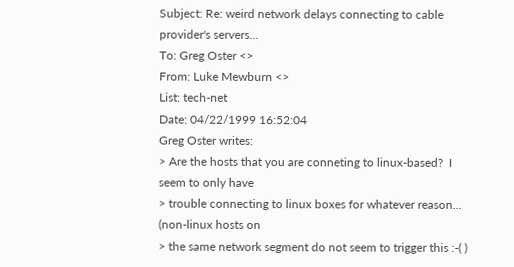Subject: Re: weird network delays connecting to cable provider's servers...
To: Greg Oster <>
From: Luke Mewburn <>
List: tech-net
Date: 04/22/1999 16:52:04
Greg Oster writes:
> Are the hosts that you are conneting to linux-based?  I seem to only have
> trouble connecting to linux boxes for whatever reason... (non-linux hosts on
> the same network segment do not seem to trigger this :-( )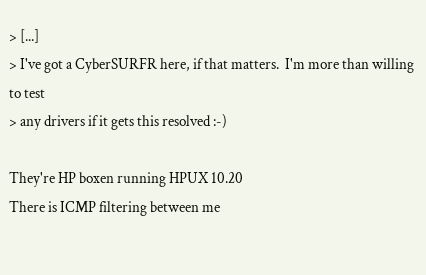> [...]
> I've got a CyberSURFR here, if that matters.  I'm more than willing to test
> any drivers if it gets this resolved :-)

They're HP boxen running HPUX 10.20
There is ICMP filtering between me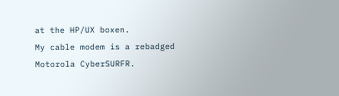at the HP/UX boxen.
My cable modem is a rebadged Motorola CyberSURFR.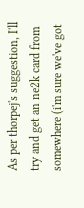As per thorpej's suggestion, I'll try and get an ne2k card from
somewhere (i'm sure we've got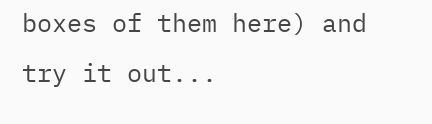boxes of them here) and try it out...